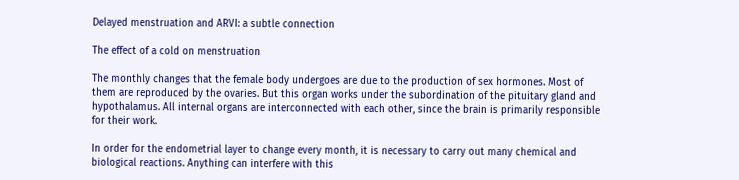Delayed menstruation and ARVI: a subtle connection

The effect of a cold on menstruation

The monthly changes that the female body undergoes are due to the production of sex hormones. Most of them are reproduced by the ovaries. But this organ works under the subordination of the pituitary gland and hypothalamus. All internal organs are interconnected with each other, since the brain is primarily responsible for their work.

In order for the endometrial layer to change every month, it is necessary to carry out many chemical and biological reactions. Anything can interfere with this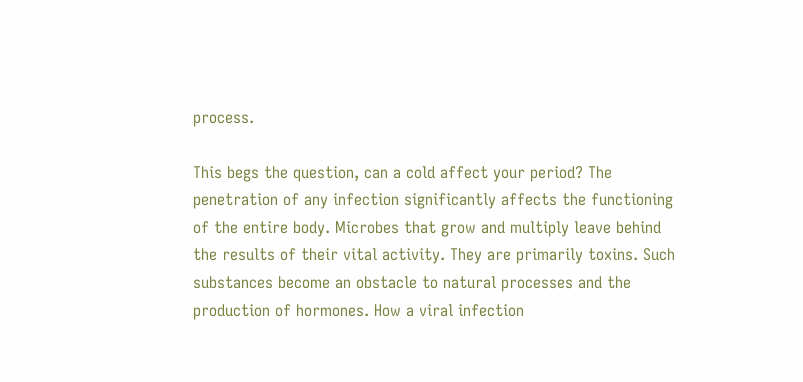process.

This begs the question, can a cold affect your period? The penetration of any infection significantly affects the functioning of the entire body. Microbes that grow and multiply leave behind the results of their vital activity. They are primarily toxins. Such substances become an obstacle to natural processes and the production of hormones. How a viral infection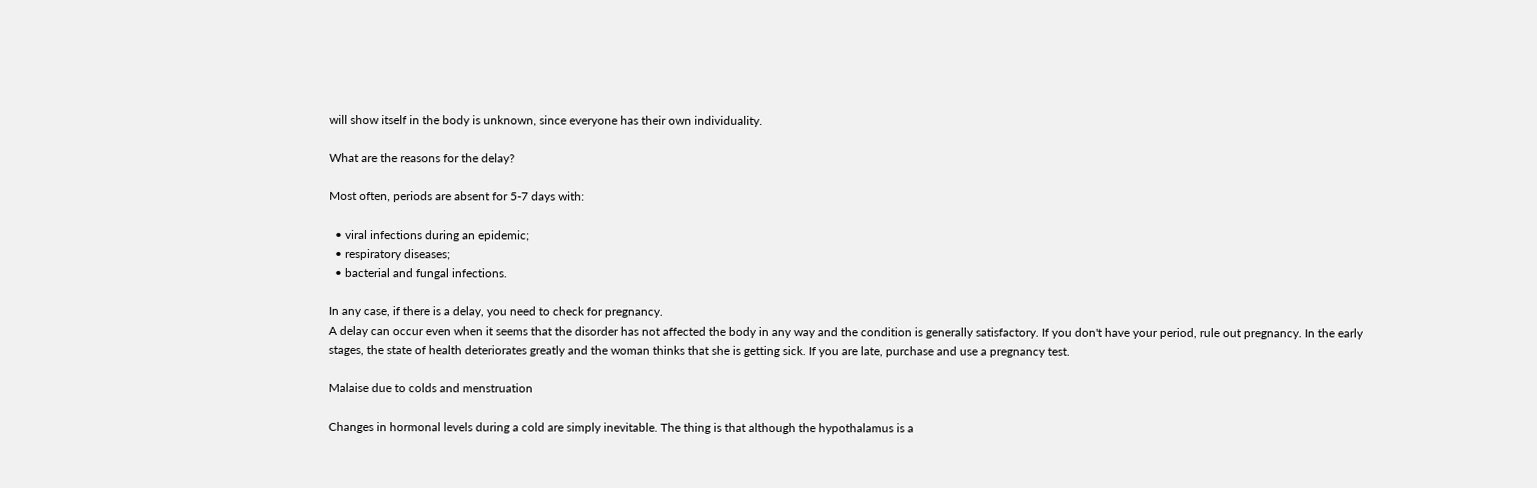will show itself in the body is unknown, since everyone has their own individuality.

What are the reasons for the delay?

Most often, periods are absent for 5-7 days with:

  • viral infections during an epidemic;
  • respiratory diseases;
  • bacterial and fungal infections.

In any case, if there is a delay, you need to check for pregnancy.
A delay can occur even when it seems that the disorder has not affected the body in any way and the condition is generally satisfactory. If you don't have your period, rule out pregnancy. In the early stages, the state of health deteriorates greatly and the woman thinks that she is getting sick. If you are late, purchase and use a pregnancy test.

Malaise due to colds and menstruation

Changes in hormonal levels during a cold are simply inevitable. The thing is that although the hypothalamus is a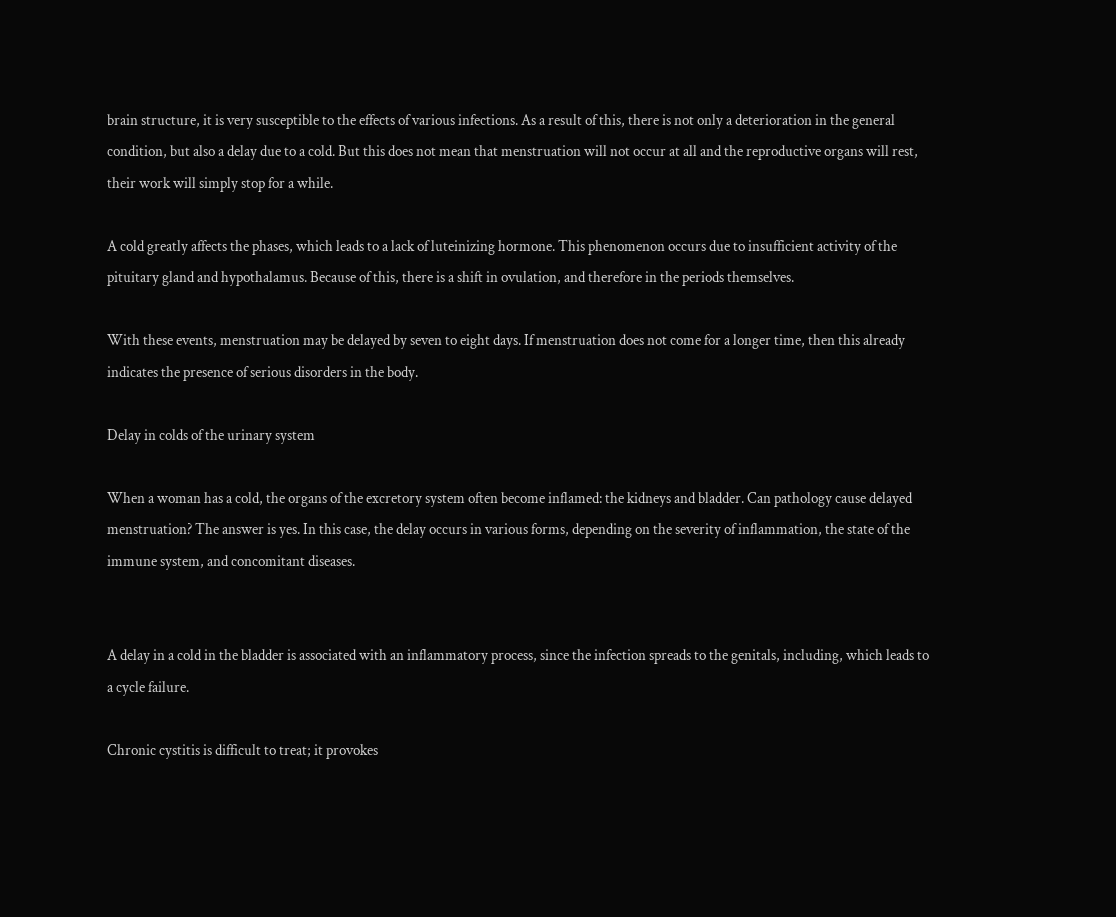brain structure, it is very susceptible to the effects of various infections. As a result of this, there is not only a deterioration in the general condition, but also a delay due to a cold. But this does not mean that menstruation will not occur at all and the reproductive organs will rest, their work will simply stop for a while.

A cold greatly affects the phases, which leads to a lack of luteinizing hormone. This phenomenon occurs due to insufficient activity of the pituitary gland and hypothalamus. Because of this, there is a shift in ovulation, and therefore in the periods themselves.

With these events, menstruation may be delayed by seven to eight days. If menstruation does not come for a longer time, then this already indicates the presence of serious disorders in the body.

Delay in colds of the urinary system

When a woman has a cold, the organs of the excretory system often become inflamed: the kidneys and bladder. Can pathology cause delayed menstruation? The answer is yes. In this case, the delay occurs in various forms, depending on the severity of inflammation, the state of the immune system, and concomitant diseases.


A delay in a cold in the bladder is associated with an inflammatory process, since the infection spreads to the genitals, including, which leads to a cycle failure.

Chronic cystitis is difficult to treat; it provokes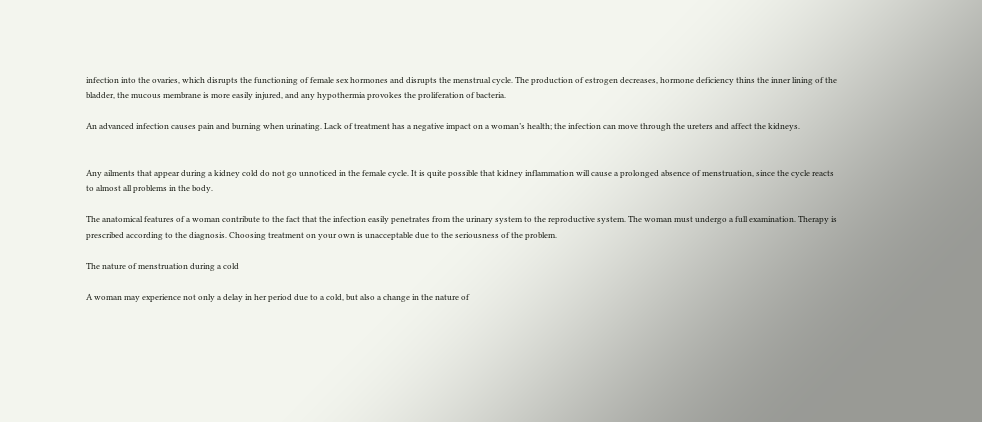infection into the ovaries, which disrupts the functioning of female sex hormones and disrupts the menstrual cycle. The production of estrogen decreases, hormone deficiency thins the inner lining of the bladder, the mucous membrane is more easily injured, and any hypothermia provokes the proliferation of bacteria.

An advanced infection causes pain and burning when urinating. Lack of treatment has a negative impact on a woman’s health; the infection can move through the ureters and affect the kidneys.


Any ailments that appear during a kidney cold do not go unnoticed in the female cycle. It is quite possible that kidney inflammation will cause a prolonged absence of menstruation, since the cycle reacts to almost all problems in the body.

The anatomical features of a woman contribute to the fact that the infection easily penetrates from the urinary system to the reproductive system. The woman must undergo a full examination. Therapy is prescribed according to the diagnosis. Choosing treatment on your own is unacceptable due to the seriousness of the problem.

The nature of menstruation during a cold

A woman may experience not only a delay in her period due to a cold, but also a change in the nature of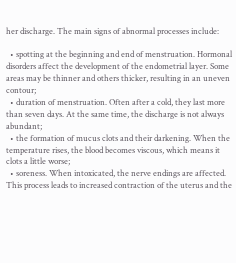her discharge. The main signs of abnormal processes include:

  • spotting at the beginning and end of menstruation. Hormonal disorders affect the development of the endometrial layer. Some areas may be thinner and others thicker, resulting in an uneven contour;
  • duration of menstruation. Often after a cold, they last more than seven days. At the same time, the discharge is not always abundant;
  • the formation of mucus clots and their darkening. When the temperature rises, the blood becomes viscous, which means it clots a little worse;
  • soreness. When intoxicated, the nerve endings are affected. This process leads to increased contraction of the uterus and the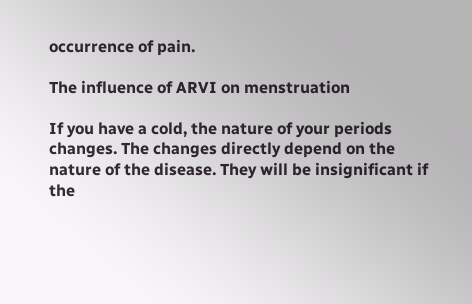occurrence of pain.

The influence of ARVI on menstruation

If you have a cold, the nature of your periods changes. The changes directly depend on the nature of the disease. They will be insignificant if the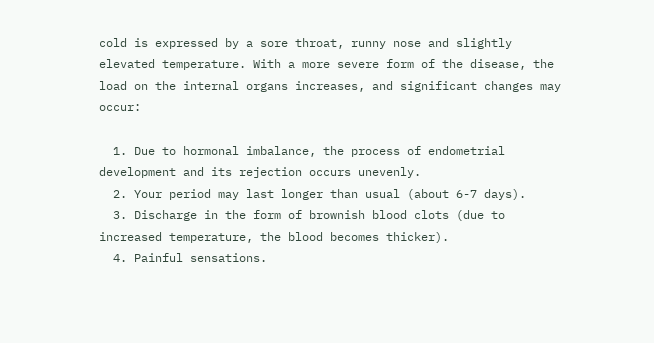cold is expressed by a sore throat, runny nose and slightly elevated temperature. With a more severe form of the disease, the load on the internal organs increases, and significant changes may occur:

  1. Due to hormonal imbalance, the process of endometrial development and its rejection occurs unevenly.
  2. Your period may last longer than usual (about 6-7 days).
  3. Discharge in the form of brownish blood clots (due to increased temperature, the blood becomes thicker).
  4. Painful sensations.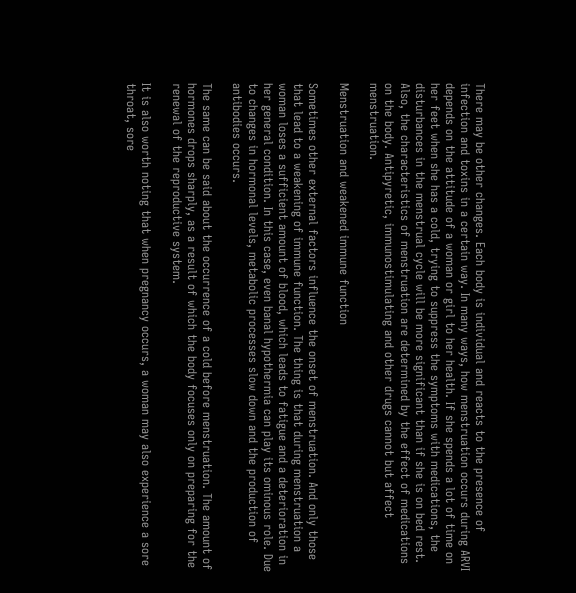There may be other changes. Each body is individual and reacts to the presence of infection and toxins in a certain way. In many ways, how menstruation occurs during ARVI depends on the attitude of a woman or girl to her health. If she spends a lot of time on her feet when she has a cold, trying to suppress the symptoms with medications, the disturbances in the menstrual cycle will be more significant than if she is on bed rest. Also, the characteristics of menstruation are determined by the effect of medications on the body. Antipyretic, immunostimulating and other drugs cannot but affect menstruation.

Menstruation and weakened immune function

Sometimes other external factors influence the onset of menstruation. And only those that lead to a weakening of immune function. The thing is that during menstruation a woman loses a sufficient amount of blood, which leads to fatigue and a deterioration in her general condition. In this case, even banal hypothermia can play its ominous role. Due to changes in hormonal levels, metabolic processes slow down and the production of antibodies occurs.

The same can be said about the occurrence of a cold before menstruation. The amount of hormones drops sharply, as a result of which the body focuses only on preparing for the renewal of the reproductive system.

It is also worth noting that when pregnancy occurs, a woman may also experience a sore throat, sore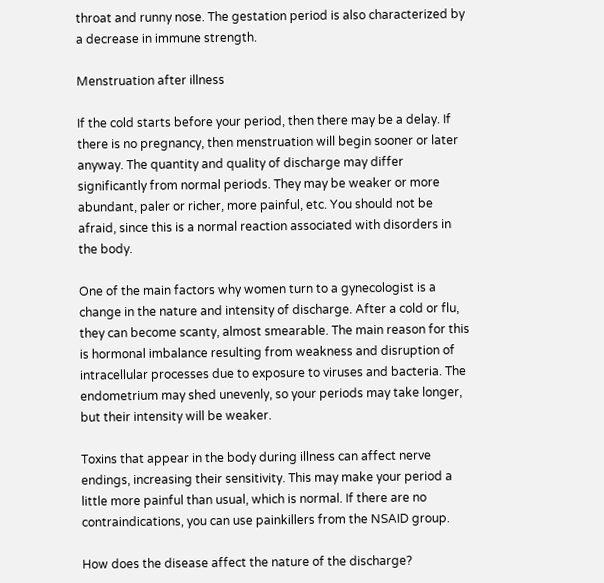throat and runny nose. The gestation period is also characterized by a decrease in immune strength.

Menstruation after illness

If the cold starts before your period, then there may be a delay. If there is no pregnancy, then menstruation will begin sooner or later anyway. The quantity and quality of discharge may differ significantly from normal periods. They may be weaker or more abundant, paler or richer, more painful, etc. You should not be afraid, since this is a normal reaction associated with disorders in the body.

One of the main factors why women turn to a gynecologist is a change in the nature and intensity of discharge. After a cold or flu, they can become scanty, almost smearable. The main reason for this is hormonal imbalance resulting from weakness and disruption of intracellular processes due to exposure to viruses and bacteria. The endometrium may shed unevenly, so your periods may take longer, but their intensity will be weaker.

Toxins that appear in the body during illness can affect nerve endings, increasing their sensitivity. This may make your period a little more painful than usual, which is normal. If there are no contraindications, you can use painkillers from the NSAID group.

How does the disease affect the nature of the discharge?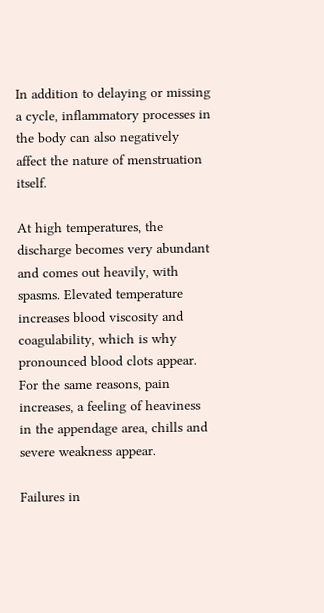In addition to delaying or missing a cycle, inflammatory processes in the body can also negatively affect the nature of menstruation itself.

At high temperatures, the discharge becomes very abundant and comes out heavily, with spasms. Elevated temperature increases blood viscosity and coagulability, which is why pronounced blood clots appear. For the same reasons, pain increases, a feeling of heaviness in the appendage area, chills and severe weakness appear.

Failures in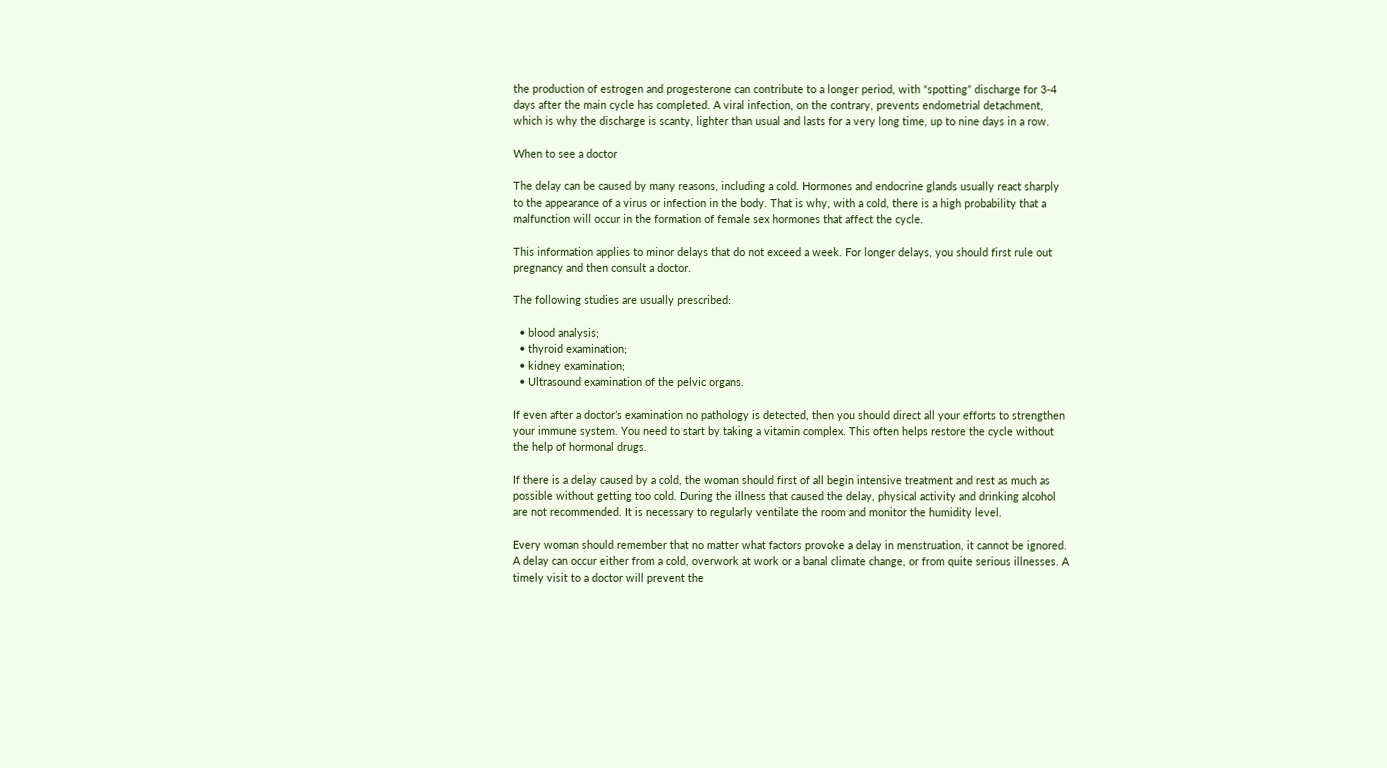the production of estrogen and progesterone can contribute to a longer period, with “spotting” discharge for 3-4 days after the main cycle has completed. A viral infection, on the contrary, prevents endometrial detachment, which is why the discharge is scanty, lighter than usual and lasts for a very long time, up to nine days in a row.

When to see a doctor

The delay can be caused by many reasons, including a cold. Hormones and endocrine glands usually react sharply to the appearance of a virus or infection in the body. That is why, with a cold, there is a high probability that a malfunction will occur in the formation of female sex hormones that affect the cycle.

This information applies to minor delays that do not exceed a week. For longer delays, you should first rule out pregnancy and then consult a doctor.

The following studies are usually prescribed:

  • blood analysis;
  • thyroid examination;
  • kidney examination;
  • Ultrasound examination of the pelvic organs.

If even after a doctor’s examination no pathology is detected, then you should direct all your efforts to strengthen your immune system. You need to start by taking a vitamin complex. This often helps restore the cycle without the help of hormonal drugs.

If there is a delay caused by a cold, the woman should first of all begin intensive treatment and rest as much as possible without getting too cold. During the illness that caused the delay, physical activity and drinking alcohol are not recommended. It is necessary to regularly ventilate the room and monitor the humidity level.

Every woman should remember that no matter what factors provoke a delay in menstruation, it cannot be ignored. A delay can occur either from a cold, overwork at work or a banal climate change, or from quite serious illnesses. A timely visit to a doctor will prevent the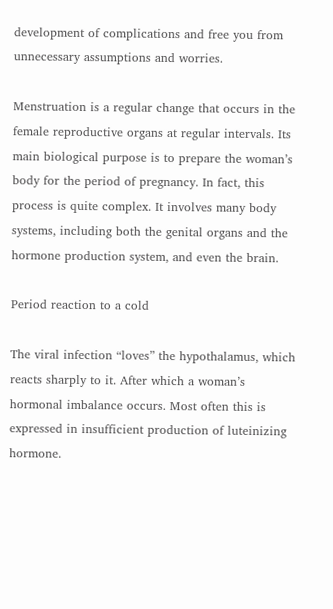development of complications and free you from unnecessary assumptions and worries.

Menstruation is a regular change that occurs in the female reproductive organs at regular intervals. Its main biological purpose is to prepare the woman’s body for the period of pregnancy. In fact, this process is quite complex. It involves many body systems, including both the genital organs and the hormone production system, and even the brain.

Period reaction to a cold

The viral infection “loves” the hypothalamus, which reacts sharply to it. After which a woman’s hormonal imbalance occurs. Most often this is expressed in insufficient production of luteinizing hormone.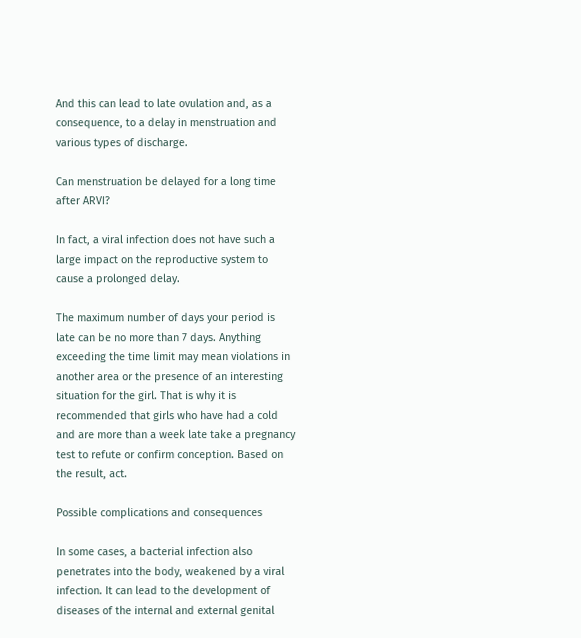And this can lead to late ovulation and, as a consequence, to a delay in menstruation and various types of discharge.

Can menstruation be delayed for a long time after ARVI?

In fact, a viral infection does not have such a large impact on the reproductive system to cause a prolonged delay.

The maximum number of days your period is late can be no more than 7 days. Anything exceeding the time limit may mean violations in another area or the presence of an interesting situation for the girl. That is why it is recommended that girls who have had a cold and are more than a week late take a pregnancy test to refute or confirm conception. Based on the result, act.

Possible complications and consequences

In some cases, a bacterial infection also penetrates into the body, weakened by a viral infection. It can lead to the development of diseases of the internal and external genital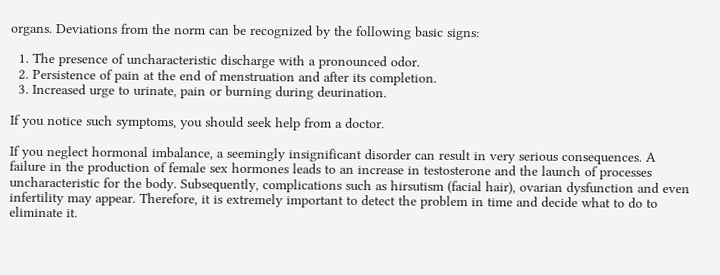organs. Deviations from the norm can be recognized by the following basic signs:

  1. The presence of uncharacteristic discharge with a pronounced odor.
  2. Persistence of pain at the end of menstruation and after its completion.
  3. Increased urge to urinate, pain or burning during deurination.

If you notice such symptoms, you should seek help from a doctor.

If you neglect hormonal imbalance, a seemingly insignificant disorder can result in very serious consequences. A failure in the production of female sex hormones leads to an increase in testosterone and the launch of processes uncharacteristic for the body. Subsequently, complications such as hirsutism (facial hair), ovarian dysfunction and even infertility may appear. Therefore, it is extremely important to detect the problem in time and decide what to do to eliminate it.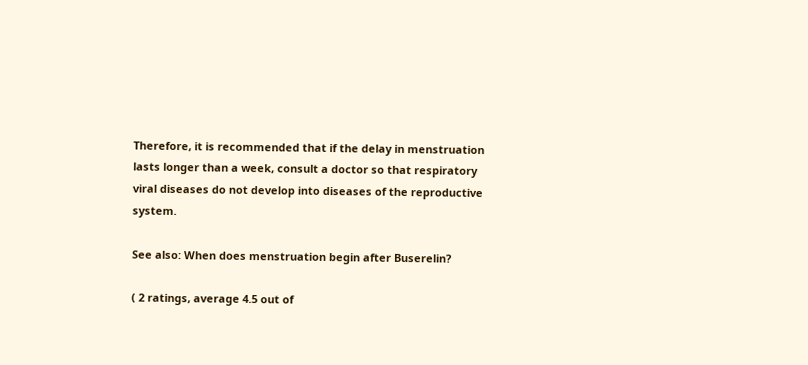Therefore, it is recommended that if the delay in menstruation lasts longer than a week, consult a doctor so that respiratory viral diseases do not develop into diseases of the reproductive system.

See also: When does menstruation begin after Buserelin?

( 2 ratings, average 4.5 out of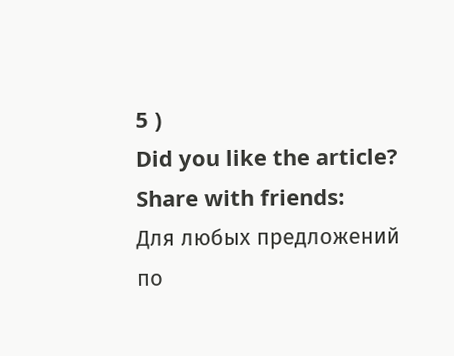5 )
Did you like the article? Share with friends:
Для любых предложений по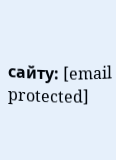сайту: [email protected]